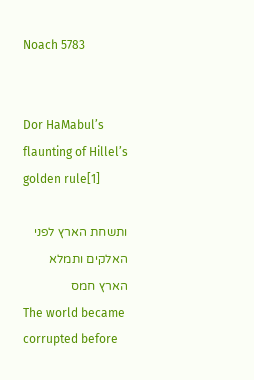Noach 5783


Dor HaMabul’s flaunting of Hillel’s golden rule[1]

ותשחת הארץ לפני האלקים ותמלא הארץ חמס
The world became corrupted before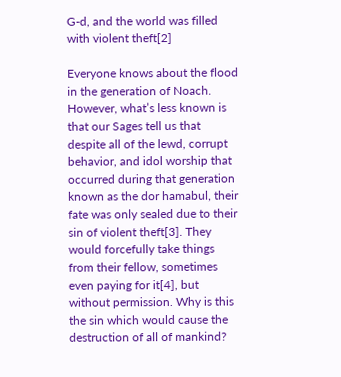G-d, and the world was filled with violent theft[2]

Everyone knows about the flood in the generation of Noach. However, what’s less known is that our Sages tell us that despite all of the lewd, corrupt behavior, and idol worship that occurred during that generation known as the dor hamabul, their fate was only sealed due to their sin of violent theft[3]. They would forcefully take things from their fellow, sometimes even paying for it[4], but without permission. Why is this the sin which would cause the destruction of all of mankind?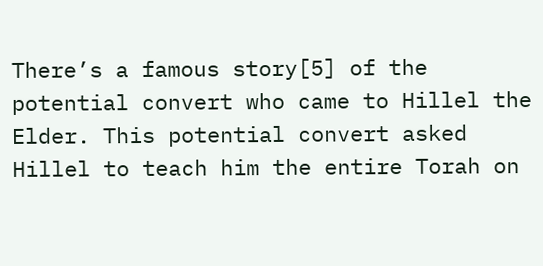There’s a famous story[5] of the potential convert who came to Hillel the Elder. This potential convert asked Hillel to teach him the entire Torah on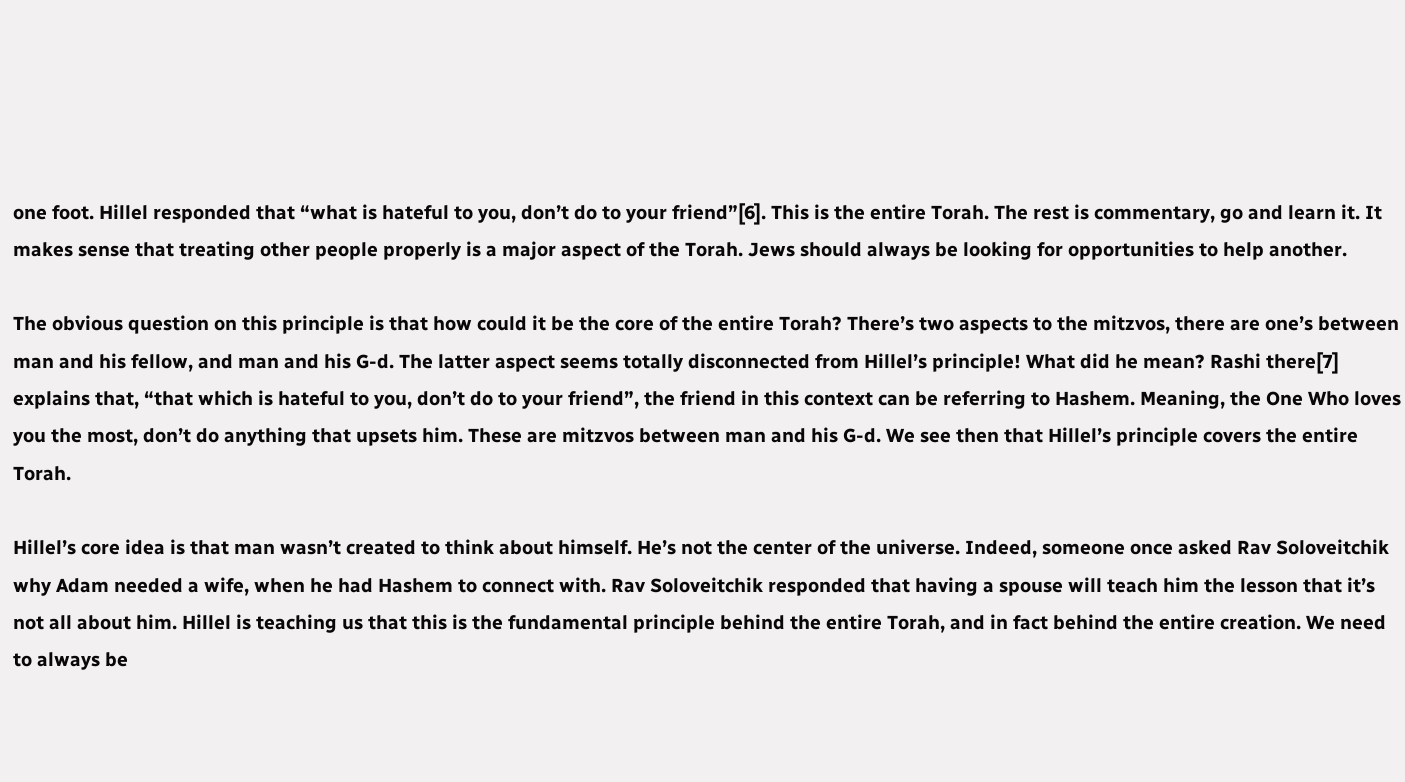one foot. Hillel responded that “what is hateful to you, don’t do to your friend”[6]. This is the entire Torah. The rest is commentary, go and learn it. It makes sense that treating other people properly is a major aspect of the Torah. Jews should always be looking for opportunities to help another.

The obvious question on this principle is that how could it be the core of the entire Torah? There’s two aspects to the mitzvos, there are one’s between man and his fellow, and man and his G-d. The latter aspect seems totally disconnected from Hillel’s principle! What did he mean? Rashi there[7] explains that, “that which is hateful to you, don’t do to your friend”, the friend in this context can be referring to Hashem. Meaning, the One Who loves you the most, don’t do anything that upsets him. These are mitzvos between man and his G-d. We see then that Hillel’s principle covers the entire Torah.

Hillel’s core idea is that man wasn’t created to think about himself. He’s not the center of the universe. Indeed, someone once asked Rav Soloveitchik why Adam needed a wife, when he had Hashem to connect with. Rav Soloveitchik responded that having a spouse will teach him the lesson that it’s not all about him. Hillel is teaching us that this is the fundamental principle behind the entire Torah, and in fact behind the entire creation. We need to always be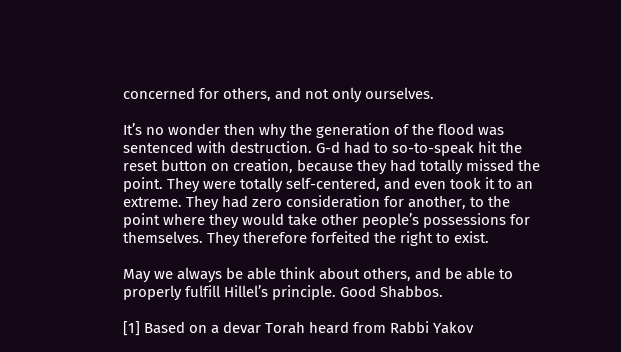concerned for others, and not only ourselves.

It’s no wonder then why the generation of the flood was sentenced with destruction. G-d had to so-to-speak hit the reset button on creation, because they had totally missed the point. They were totally self-centered, and even took it to an extreme. They had zero consideration for another, to the point where they would take other people’s possessions for themselves. They therefore forfeited the right to exist.

May we always be able think about others, and be able to properly fulfill Hillel’s principle. Good Shabbos.

[1] Based on a devar Torah heard from Rabbi Yakov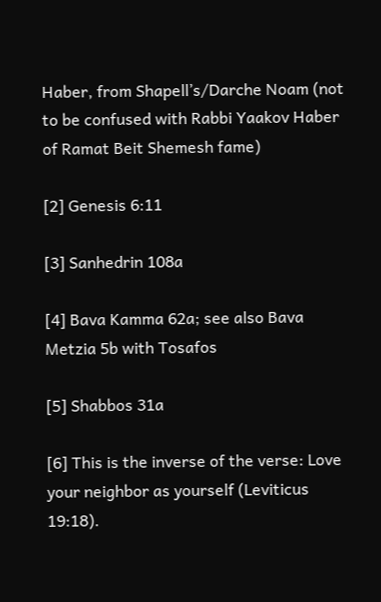Haber, from Shapell’s/Darche Noam (not to be confused with Rabbi Yaakov Haber of Ramat Beit Shemesh fame)

[2] Genesis 6:11

[3] Sanhedrin 108a

[4] Bava Kamma 62a; see also Bava Metzia 5b with Tosafos

[5] Shabbos 31a

[6] This is the inverse of the verse: Love your neighbor as yourself (Leviticus 19:18).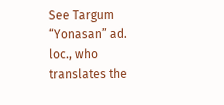See Targum “Yonasan” ad. loc., who translates the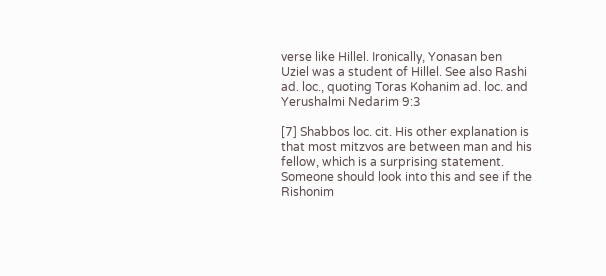verse like Hillel. Ironically, Yonasan ben Uziel was a student of Hillel. See also Rashi ad. loc., quoting Toras Kohanim ad. loc. and Yerushalmi Nedarim 9:3

[7] Shabbos loc. cit. His other explanation is that most mitzvos are between man and his fellow, which is a surprising statement. Someone should look into this and see if the Rishonim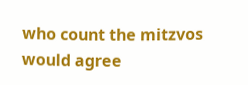who count the mitzvos would agree